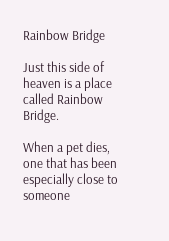Rainbow Bridge

Just this side of heaven is a place called Rainbow Bridge.

When a pet dies, one that has been especially close to someone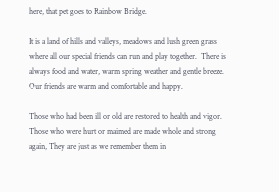here, that pet goes to Rainbow Bridge.

It is a land of hills and valleys, meadows and lush green grass where all our special friends can run and play together.  There is always food and water, warm spring weather and gentle breeze.  Our friends are warm and comfortable and happy.

Those who had been ill or old are restored to health and vigor.  Those who were hurt or maimed are made whole and strong again, They are just as we remember them in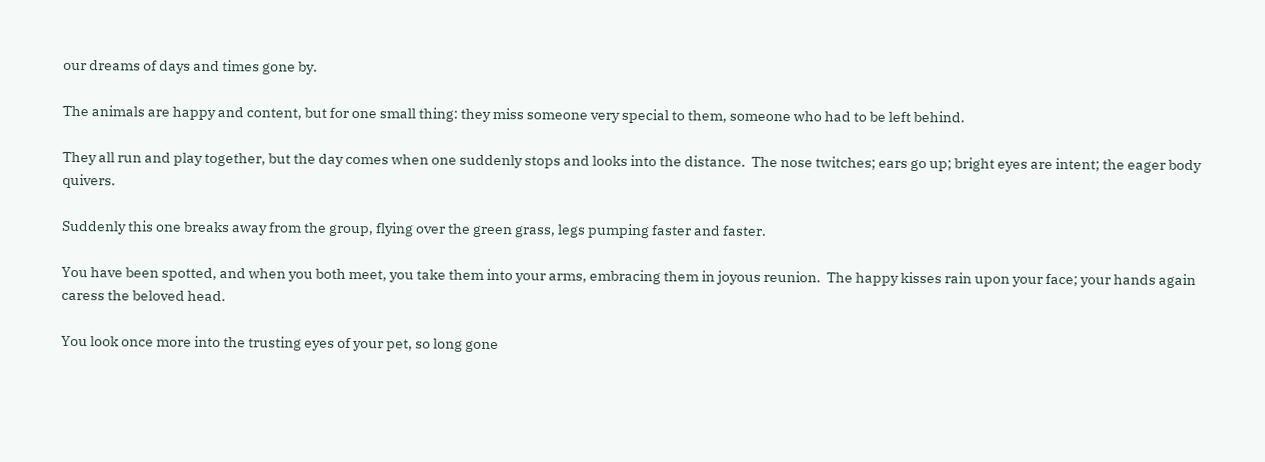our dreams of days and times gone by.

The animals are happy and content, but for one small thing: they miss someone very special to them, someone who had to be left behind.

They all run and play together, but the day comes when one suddenly stops and looks into the distance.  The nose twitches; ears go up; bright eyes are intent; the eager body quivers.

Suddenly this one breaks away from the group, flying over the green grass, legs pumping faster and faster.

You have been spotted, and when you both meet, you take them into your arms, embracing them in joyous reunion.  The happy kisses rain upon your face; your hands again caress the beloved head.

You look once more into the trusting eyes of your pet, so long gone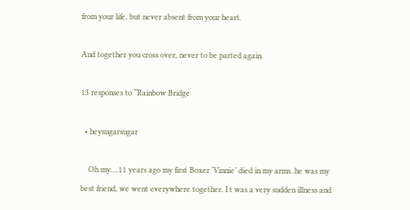from your life, but never absent from your heart.

And together you cross over, never to be parted again.

13 responses to “Rainbow Bridge

  • heysugarsugar

    Oh my….11 years ago my first Boxer ‘Vinnie’ died in my arms..he was my best friend, we went everywhere together. I t was a very sudden illness and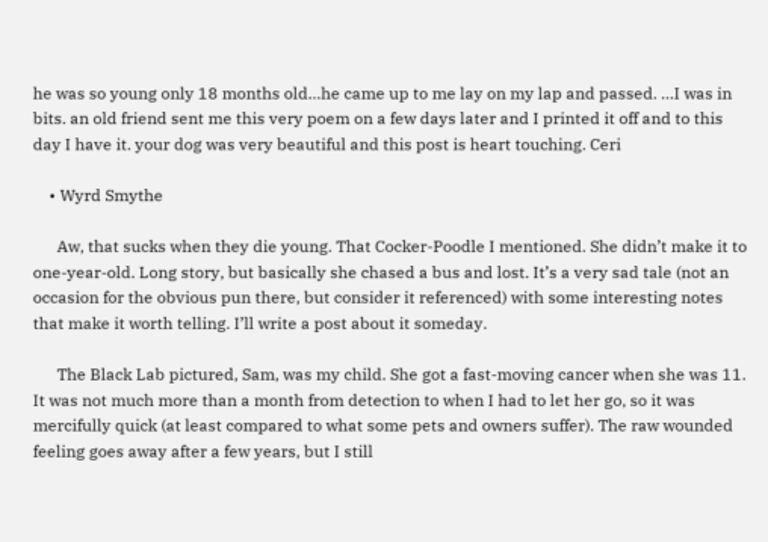he was so young only 18 months old…he came up to me lay on my lap and passed. …I was in bits. an old friend sent me this very poem on a few days later and I printed it off and to this day I have it. your dog was very beautiful and this post is heart touching. Ceri

    • Wyrd Smythe

      Aw, that sucks when they die young. That Cocker-Poodle I mentioned. She didn’t make it to one-year-old. Long story, but basically she chased a bus and lost. It’s a very sad tale (not an occasion for the obvious pun there, but consider it referenced) with some interesting notes that make it worth telling. I’ll write a post about it someday.

      The Black Lab pictured, Sam, was my child. She got a fast-moving cancer when she was 11. It was not much more than a month from detection to when I had to let her go, so it was mercifully quick (at least compared to what some pets and owners suffer). The raw wounded feeling goes away after a few years, but I still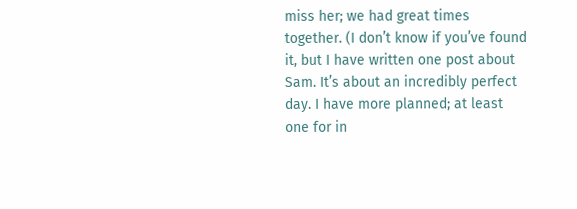miss her; we had great times together. (I don’t know if you’ve found it, but I have written one post about Sam. It’s about an incredibly perfect day. I have more planned; at least one for in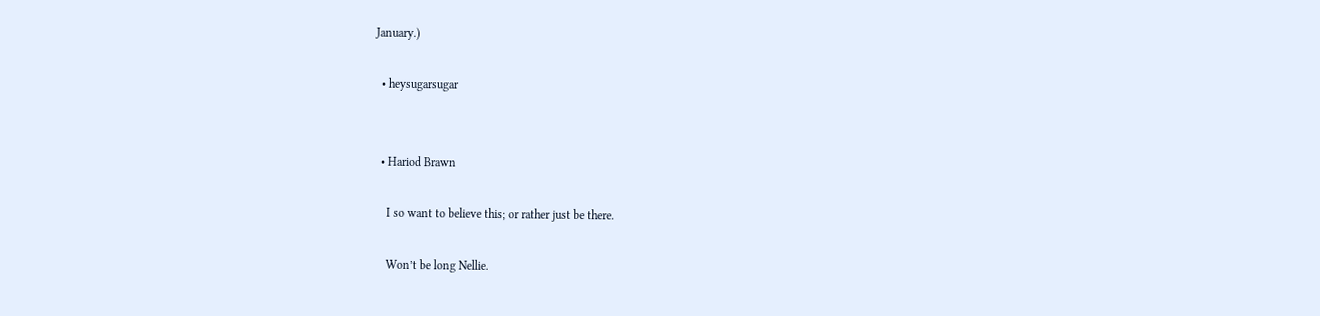January.)

  • heysugarsugar


  • Hariod Brawn

    I so want to believe this; or rather just be there.

    Won’t be long Nellie.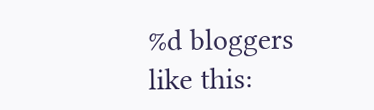%d bloggers like this: